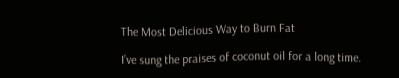The Most Delicious Way to Burn Fat

I’ve sung the praises of coconut oil for a long time.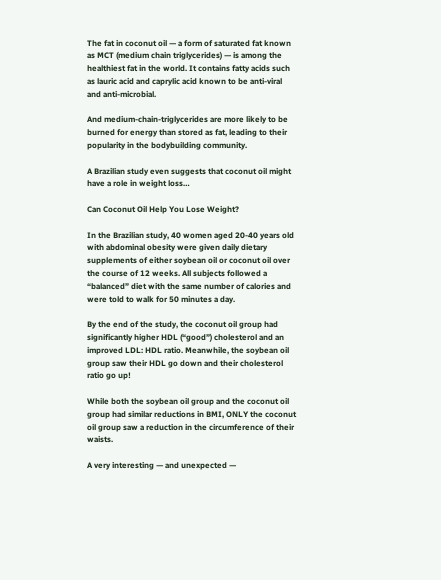The fat in coconut oil — a form of saturated fat known as MCT (medium chain triglycerides) — is among the healthiest fat in the world. It contains fatty acids such as lauric acid and caprylic acid known to be anti-viral and anti-microbial.

And medium-chain-triglycerides are more likely to be burned for energy than stored as fat, leading to their popularity in the bodybuilding community.

A Brazilian study even suggests that coconut oil might have a role in weight loss…

Can Coconut Oil Help You Lose Weight?

In the Brazilian study, 40 women aged 20-40 years old with abdominal obesity were given daily dietary supplements of either soybean oil or coconut oil over the course of 12 weeks. All subjects followed a “balanced” diet with the same number of calories and were told to walk for 50 minutes a day.

By the end of the study, the coconut oil group had significantly higher HDL (“good”) cholesterol and an improved LDL: HDL ratio. Meanwhile, the soybean oil group saw their HDL go down and their cholesterol ratio go up!

While both the soybean oil group and the coconut oil group had similar reductions in BMI, ONLY the coconut oil group saw a reduction in the circumference of their waists.

A very interesting — and unexpected —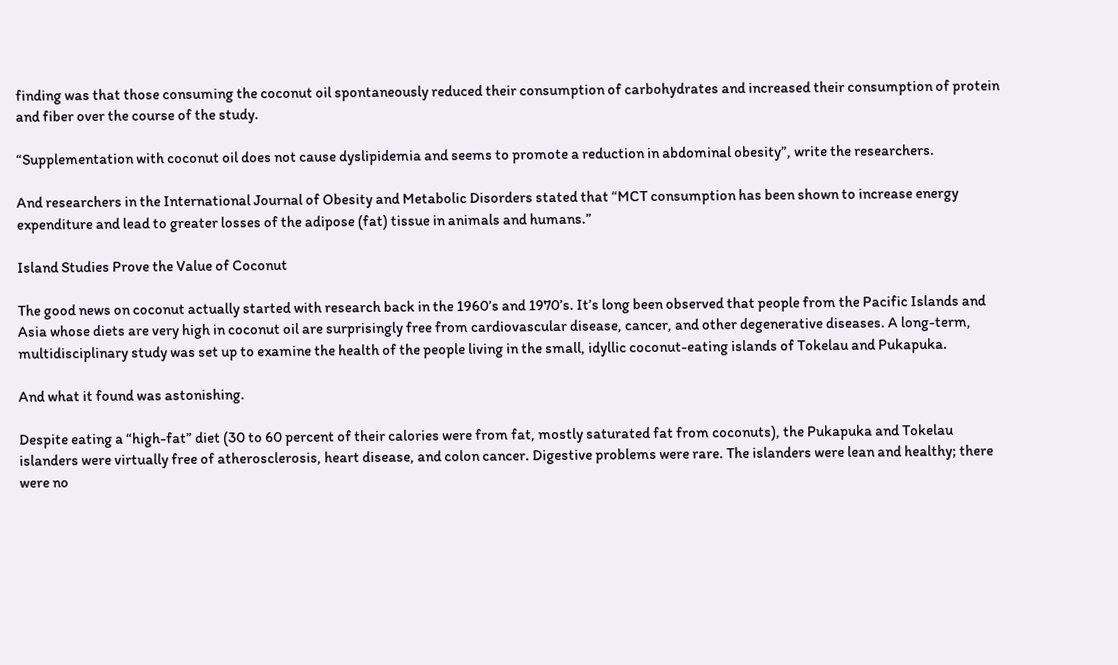finding was that those consuming the coconut oil spontaneously reduced their consumption of carbohydrates and increased their consumption of protein and fiber over the course of the study.

“Supplementation with coconut oil does not cause dyslipidemia and seems to promote a reduction in abdominal obesity”, write the researchers.

And researchers in the International Journal of Obesity and Metabolic Disorders stated that “MCT consumption has been shown to increase energy expenditure and lead to greater losses of the adipose (fat) tissue in animals and humans.”

Island Studies Prove the Value of Coconut

The good news on coconut actually started with research back in the 1960’s and 1970’s. It’s long been observed that people from the Pacific Islands and Asia whose diets are very high in coconut oil are surprisingly free from cardiovascular disease, cancer, and other degenerative diseases. A long-term, multidisciplinary study was set up to examine the health of the people living in the small, idyllic coconut-eating islands of Tokelau and Pukapuka.

And what it found was astonishing.

Despite eating a “high-fat” diet (30 to 60 percent of their calories were from fat, mostly saturated fat from coconuts), the Pukapuka and Tokelau islanders were virtually free of atherosclerosis, heart disease, and colon cancer. Digestive problems were rare. The islanders were lean and healthy; there were no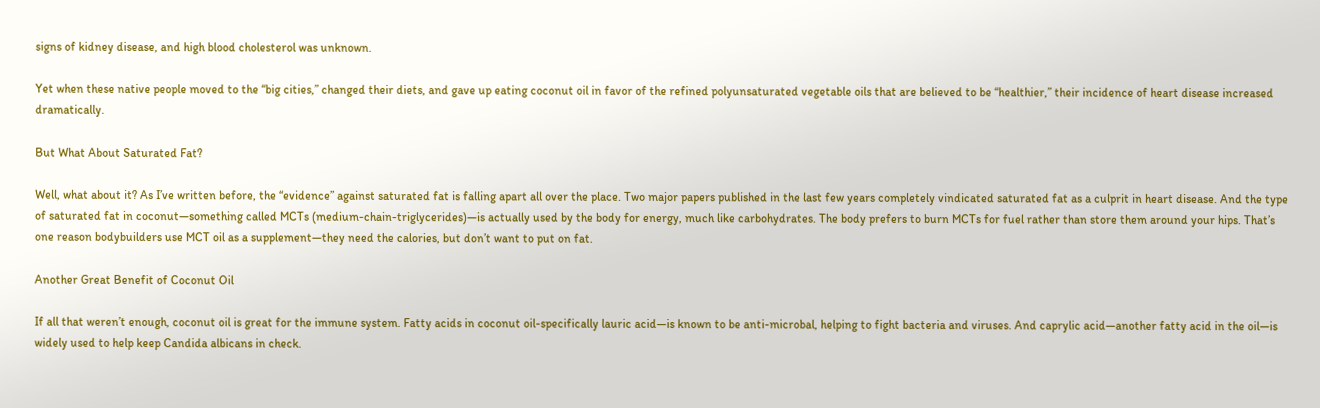signs of kidney disease, and high blood cholesterol was unknown.

Yet when these native people moved to the “big cities,” changed their diets, and gave up eating coconut oil in favor of the refined polyunsaturated vegetable oils that are believed to be “healthier,” their incidence of heart disease increased dramatically.

But What About Saturated Fat?

Well, what about it? As I’ve written before, the “evidence” against saturated fat is falling apart all over the place. Two major papers published in the last few years completely vindicated saturated fat as a culprit in heart disease. And the type of saturated fat in coconut—something called MCTs (medium-chain-triglycerides)—is actually used by the body for energy, much like carbohydrates. The body prefers to burn MCTs for fuel rather than store them around your hips. That’s one reason bodybuilders use MCT oil as a supplement—they need the calories, but don’t want to put on fat.

Another Great Benefit of Coconut Oil

If all that weren’t enough, coconut oil is great for the immune system. Fatty acids in coconut oil-specifically lauric acid—is known to be anti-microbal, helping to fight bacteria and viruses. And caprylic acid—another fatty acid in the oil—is widely used to help keep Candida albicans in check.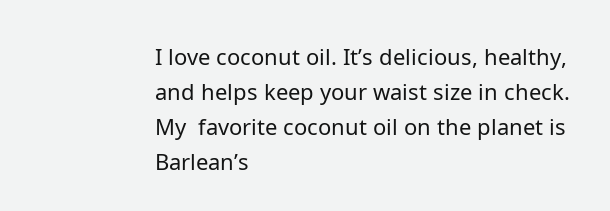I love coconut oil. It’s delicious, healthy, and helps keep your waist size in check. My  favorite coconut oil on the planet is Barlean’s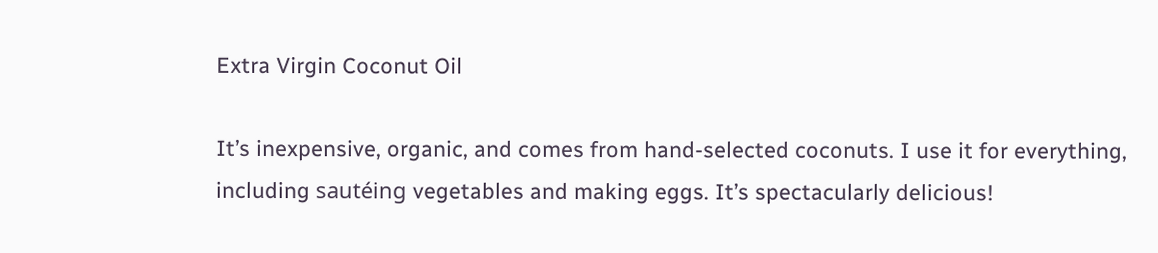Extra Virgin Coconut Oil

It’s inexpensive, organic, and comes from hand-selected coconuts. I use it for everything, including sautéing vegetables and making eggs. It’s spectacularly delicious!